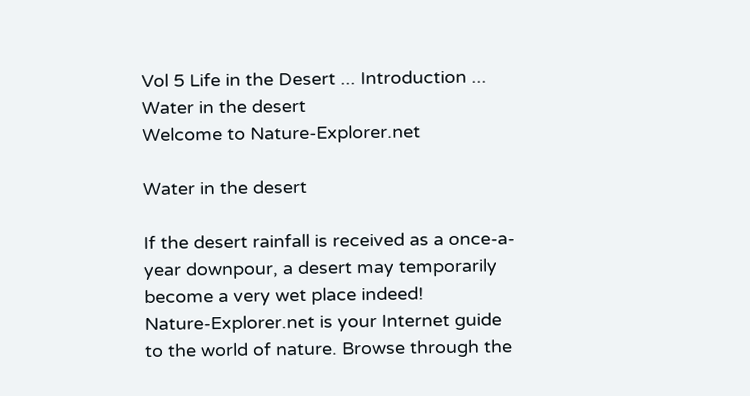Vol 5 Life in the Desert ... Introduction ... Water in the desert
Welcome to Nature-Explorer.net

Water in the desert

If the desert rainfall is received as a once-a-year downpour, a desert may temporarily become a very wet place indeed!
Nature-Explorer.net is your Internet guide to the world of nature. Browse through the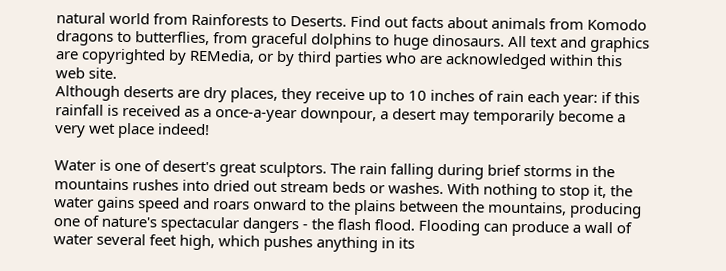natural world from Rainforests to Deserts. Find out facts about animals from Komodo dragons to butterflies, from graceful dolphins to huge dinosaurs. All text and graphics are copyrighted by REMedia, or by third parties who are acknowledged within this web site.
Although deserts are dry places, they receive up to 10 inches of rain each year: if this rainfall is received as a once-a-year downpour, a desert may temporarily become a very wet place indeed!

Water is one of desert's great sculptors. The rain falling during brief storms in the mountains rushes into dried out stream beds or washes. With nothing to stop it, the water gains speed and roars onward to the plains between the mountains, producing one of nature's spectacular dangers - the flash flood. Flooding can produce a wall of water several feet high, which pushes anything in its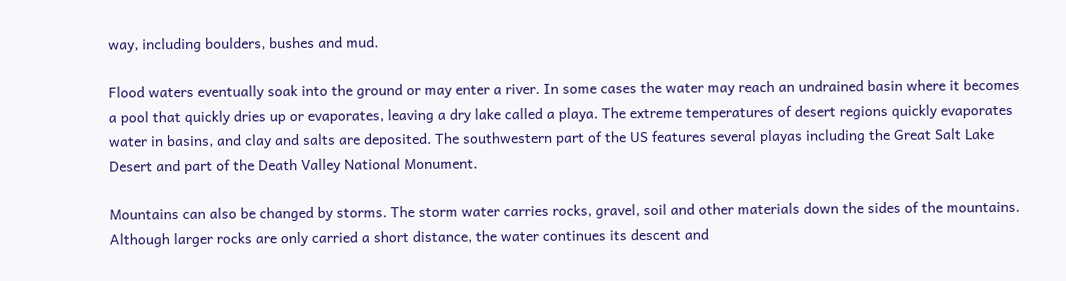way, including boulders, bushes and mud.

Flood waters eventually soak into the ground or may enter a river. In some cases the water may reach an undrained basin where it becomes a pool that quickly dries up or evaporates, leaving a dry lake called a playa. The extreme temperatures of desert regions quickly evaporates water in basins, and clay and salts are deposited. The southwestern part of the US features several playas including the Great Salt Lake Desert and part of the Death Valley National Monument.

Mountains can also be changed by storms. The storm water carries rocks, gravel, soil and other materials down the sides of the mountains. Although larger rocks are only carried a short distance, the water continues its descent and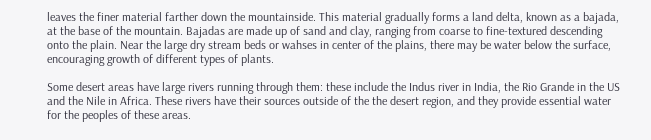leaves the finer material farther down the mountainside. This material gradually forms a land delta, known as a bajada, at the base of the mountain. Bajadas are made up of sand and clay, ranging from coarse to fine-textured descending onto the plain. Near the large dry stream beds or wahses in center of the plains, there may be water below the surface, encouraging growth of different types of plants.

Some desert areas have large rivers running through them: these include the Indus river in India, the Rio Grande in the US and the Nile in Africa. These rivers have their sources outside of the the desert region, and they provide essential water for the peoples of these areas.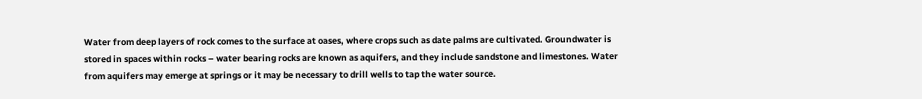Water from deep layers of rock comes to the surface at oases, where crops such as date palms are cultivated. Groundwater is stored in spaces within rocks – water bearing rocks are known as aquifers, and they include sandstone and limestones. Water from aquifers may emerge at springs or it may be necessary to drill wells to tap the water source.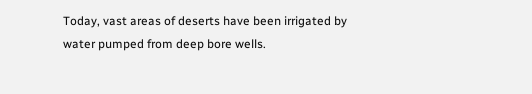Today, vast areas of deserts have been irrigated by water pumped from deep bore wells.